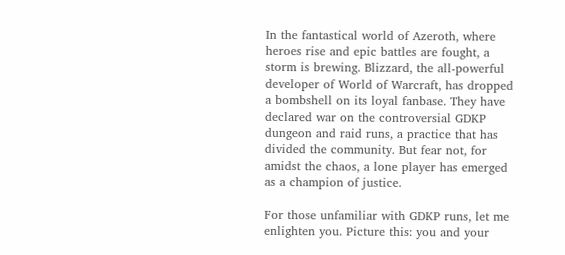In the fantastical world of Azeroth, where heroes rise and epic battles are fought, a storm is brewing. Blizzard, the all-powerful developer of World of Warcraft, has dropped a bombshell on its loyal fanbase. They have declared war on the controversial GDKP dungeon and raid runs, a practice that has divided the community. But fear not, for amidst the chaos, a lone player has emerged as a champion of justice.

For those unfamiliar with GDKP runs, let me enlighten you. Picture this: you and your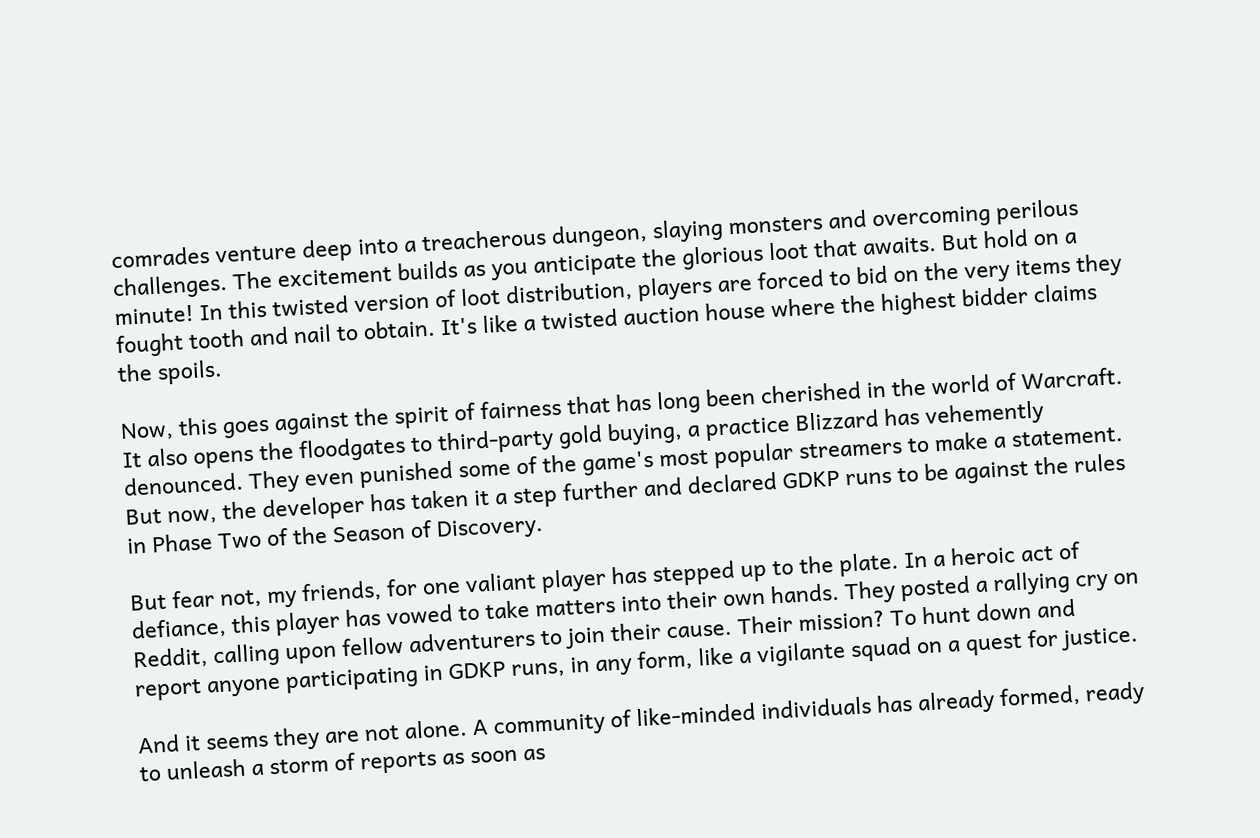comrades venture deep into a treacherous dungeon, slaying monsters and overcoming perilous challenges. The excitement builds as you anticipate the glorious loot that awaits. But hold on a minute! In this twisted version of loot distribution, players are forced to bid on the very items they fought tooth and nail to obtain. It's like a twisted auction house where the highest bidder claims the spoils.

Now, this goes against the spirit of fairness that has long been cherished in the world of Warcraft. It also opens the floodgates to third-party gold buying, a practice Blizzard has vehemently denounced. They even punished some of the game's most popular streamers to make a statement. But now, the developer has taken it a step further and declared GDKP runs to be against the rules in Phase Two of the Season of Discovery.

But fear not, my friends, for one valiant player has stepped up to the plate. In a heroic act of defiance, this player has vowed to take matters into their own hands. They posted a rallying cry on Reddit, calling upon fellow adventurers to join their cause. Their mission? To hunt down and report anyone participating in GDKP runs, in any form, like a vigilante squad on a quest for justice.

And it seems they are not alone. A community of like-minded individuals has already formed, ready to unleash a storm of reports as soon as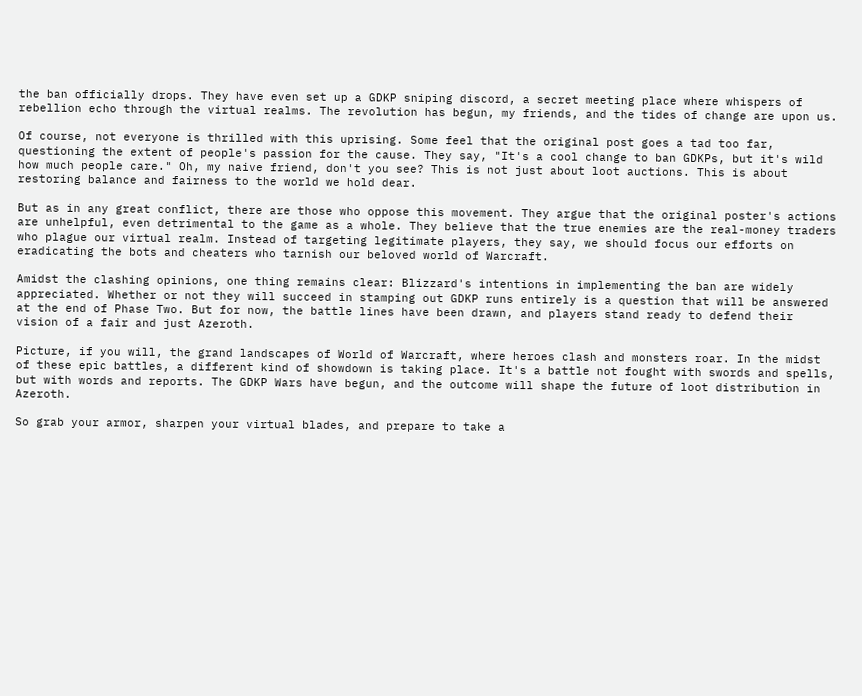the ban officially drops. They have even set up a GDKP sniping discord, a secret meeting place where whispers of rebellion echo through the virtual realms. The revolution has begun, my friends, and the tides of change are upon us.

Of course, not everyone is thrilled with this uprising. Some feel that the original post goes a tad too far, questioning the extent of people's passion for the cause. They say, "It's a cool change to ban GDKPs, but it's wild how much people care." Oh, my naive friend, don't you see? This is not just about loot auctions. This is about restoring balance and fairness to the world we hold dear.

But as in any great conflict, there are those who oppose this movement. They argue that the original poster's actions are unhelpful, even detrimental to the game as a whole. They believe that the true enemies are the real-money traders who plague our virtual realm. Instead of targeting legitimate players, they say, we should focus our efforts on eradicating the bots and cheaters who tarnish our beloved world of Warcraft.

Amidst the clashing opinions, one thing remains clear: Blizzard's intentions in implementing the ban are widely appreciated. Whether or not they will succeed in stamping out GDKP runs entirely is a question that will be answered at the end of Phase Two. But for now, the battle lines have been drawn, and players stand ready to defend their vision of a fair and just Azeroth.

Picture, if you will, the grand landscapes of World of Warcraft, where heroes clash and monsters roar. In the midst of these epic battles, a different kind of showdown is taking place. It's a battle not fought with swords and spells, but with words and reports. The GDKP Wars have begun, and the outcome will shape the future of loot distribution in Azeroth.

So grab your armor, sharpen your virtual blades, and prepare to take a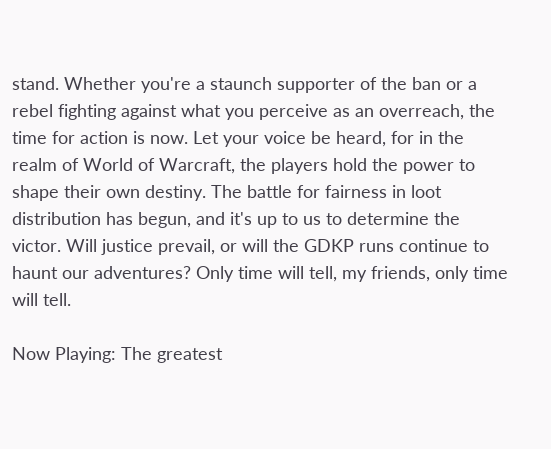stand. Whether you're a staunch supporter of the ban or a rebel fighting against what you perceive as an overreach, the time for action is now. Let your voice be heard, for in the realm of World of Warcraft, the players hold the power to shape their own destiny. The battle for fairness in loot distribution has begun, and it's up to us to determine the victor. Will justice prevail, or will the GDKP runs continue to haunt our adventures? Only time will tell, my friends, only time will tell.

Now Playing: The greatest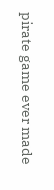pirate game ever made